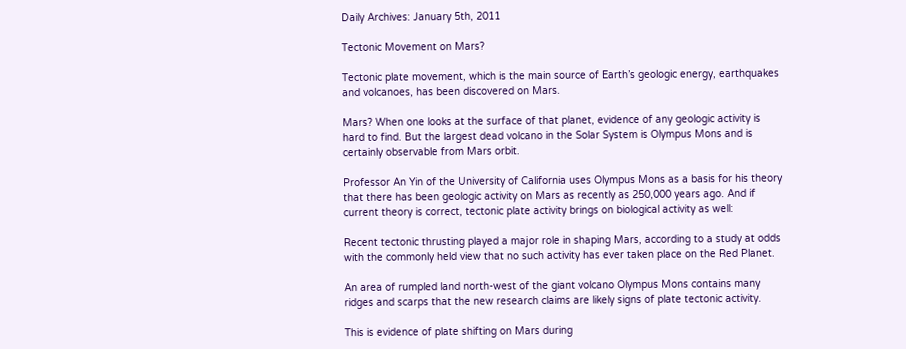Daily Archives: January 5th, 2011

Tectonic Movement on Mars?

Tectonic plate movement, which is the main source of Earth’s geologic energy, earthquakes and volcanoes, has been discovered on Mars.

Mars? When one looks at the surface of that planet, evidence of any geologic activity is hard to find. But the largest dead volcano in the Solar System is Olympus Mons and is certainly observable from Mars orbit.

Professor An Yin of the University of California uses Olympus Mons as a basis for his theory that there has been geologic activity on Mars as recently as 250,000 years ago. And if current theory is correct, tectonic plate activity brings on biological activity as well:

Recent tectonic thrusting played a major role in shaping Mars, according to a study at odds with the commonly held view that no such activity has ever taken place on the Red Planet.

An area of rumpled land north-west of the giant volcano Olympus Mons contains many ridges and scarps that the new research claims are likely signs of plate tectonic activity.

This is evidence of plate shifting on Mars during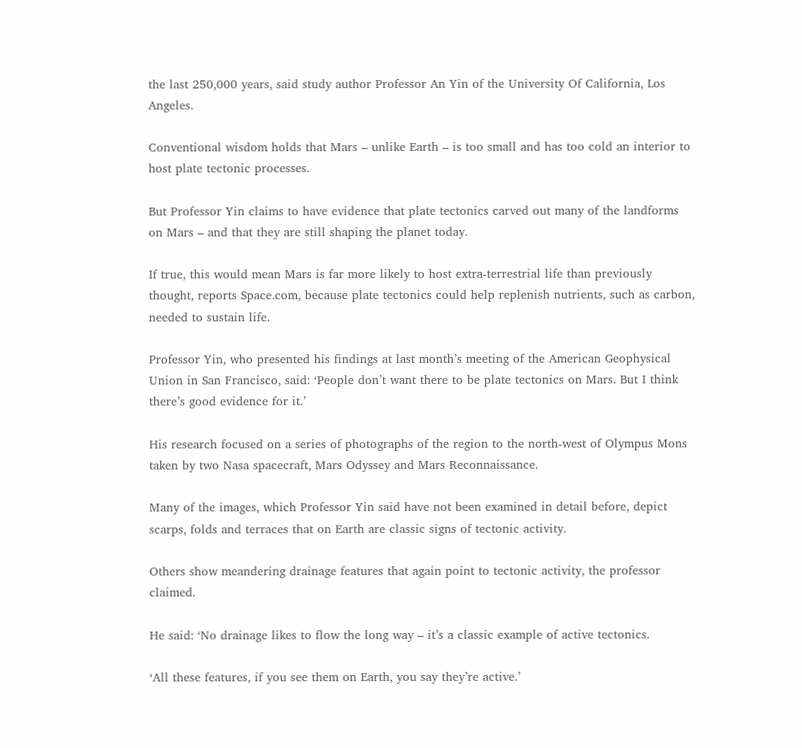the last 250,000 years, said study author Professor An Yin of the University Of California, Los Angeles.

Conventional wisdom holds that Mars – unlike Earth – is too small and has too cold an interior to host plate tectonic processes.

But Professor Yin claims to have evidence that plate tectonics carved out many of the landforms on Mars – and that they are still shaping the planet today.

If true, this would mean Mars is far more likely to host extra-terrestrial life than previously thought, reports Space.com, because plate tectonics could help replenish nutrients, such as carbon, needed to sustain life.

Professor Yin, who presented his findings at last month’s meeting of the American Geophysical Union in San Francisco, said: ‘People don’t want there to be plate tectonics on Mars. But I think there’s good evidence for it.’

His research focused on a series of photographs of the region to the north-west of Olympus Mons taken by two Nasa spacecraft, Mars Odyssey and Mars Reconnaissance.

Many of the images, which Professor Yin said have not been examined in detail before, depict scarps, folds and terraces that on Earth are classic signs of tectonic activity.

Others show meandering drainage features that again point to tectonic activity, the professor claimed.

He said: ‘No drainage likes to flow the long way – it’s a classic example of active tectonics.

‘All these features, if you see them on Earth, you say they’re active.’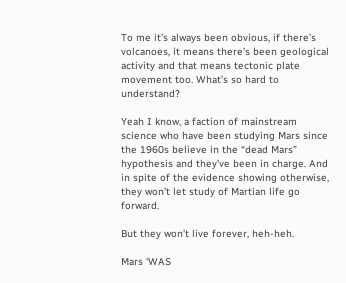To me it’s always been obvious, if there’s volcanoes, it means there’s been geological activity and that means tectonic plate movement too. What’s so hard to understand?

Yeah I know, a faction of mainstream science who have been studying Mars since the 1960s believe in the “dead Mars” hypothesis and they’ve been in charge. And in spite of the evidence showing otherwise, they won’t let study of Martian life go forward.

But they won’t live forever, heh-heh.

Mars ‘WAS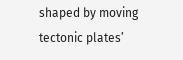shaped by moving tectonic plates’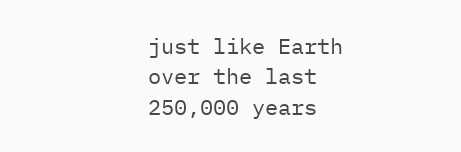just like Earth over the last 250,000 years